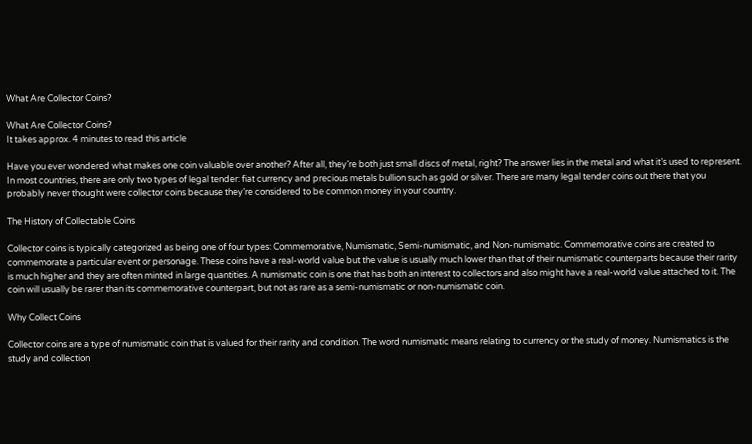What Are Collector Coins?

What Are Collector Coins?
It takes approx. 4 minutes to read this article

Have you ever wondered what makes one coin valuable over another? After all, they’re both just small discs of metal, right? The answer lies in the metal and what it’s used to represent. In most countries, there are only two types of legal tender: fiat currency and precious metals bullion such as gold or silver. There are many legal tender coins out there that you probably never thought were collector coins because they’re considered to be common money in your country.

The History of Collectable Coins

Collector coins is typically categorized as being one of four types: Commemorative, Numismatic, Semi-numismatic, and Non-numismatic. Commemorative coins are created to commemorate a particular event or personage. These coins have a real-world value but the value is usually much lower than that of their numismatic counterparts because their rarity is much higher and they are often minted in large quantities. A numismatic coin is one that has both an interest to collectors and also might have a real-world value attached to it. The coin will usually be rarer than its commemorative counterpart, but not as rare as a semi-numismatic or non-numismatic coin.

Why Collect Coins

Collector coins are a type of numismatic coin that is valued for their rarity and condition. The word numismatic means relating to currency or the study of money. Numismatics is the study and collection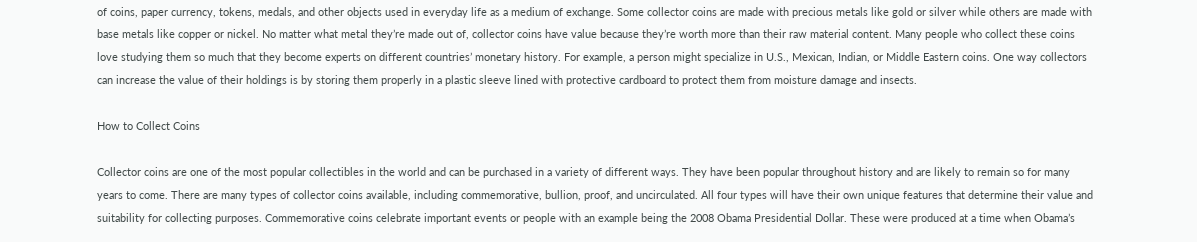of coins, paper currency, tokens, medals, and other objects used in everyday life as a medium of exchange. Some collector coins are made with precious metals like gold or silver while others are made with base metals like copper or nickel. No matter what metal they’re made out of, collector coins have value because they’re worth more than their raw material content. Many people who collect these coins love studying them so much that they become experts on different countries’ monetary history. For example, a person might specialize in U.S., Mexican, Indian, or Middle Eastern coins. One way collectors can increase the value of their holdings is by storing them properly in a plastic sleeve lined with protective cardboard to protect them from moisture damage and insects.

How to Collect Coins

Collector coins are one of the most popular collectibles in the world and can be purchased in a variety of different ways. They have been popular throughout history and are likely to remain so for many years to come. There are many types of collector coins available, including commemorative, bullion, proof, and uncirculated. All four types will have their own unique features that determine their value and suitability for collecting purposes. Commemorative coins celebrate important events or people with an example being the 2008 Obama Presidential Dollar. These were produced at a time when Obama’s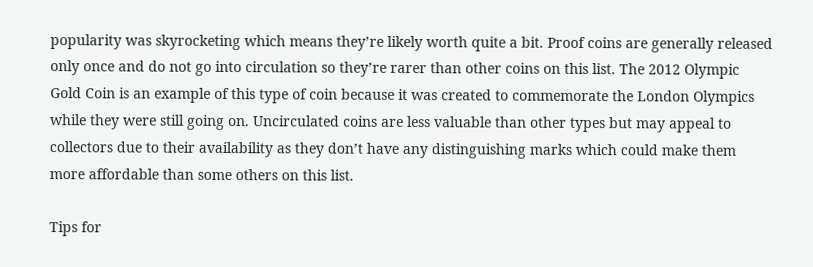popularity was skyrocketing which means they’re likely worth quite a bit. Proof coins are generally released only once and do not go into circulation so they’re rarer than other coins on this list. The 2012 Olympic Gold Coin is an example of this type of coin because it was created to commemorate the London Olympics while they were still going on. Uncirculated coins are less valuable than other types but may appeal to collectors due to their availability as they don’t have any distinguishing marks which could make them more affordable than some others on this list.

Tips for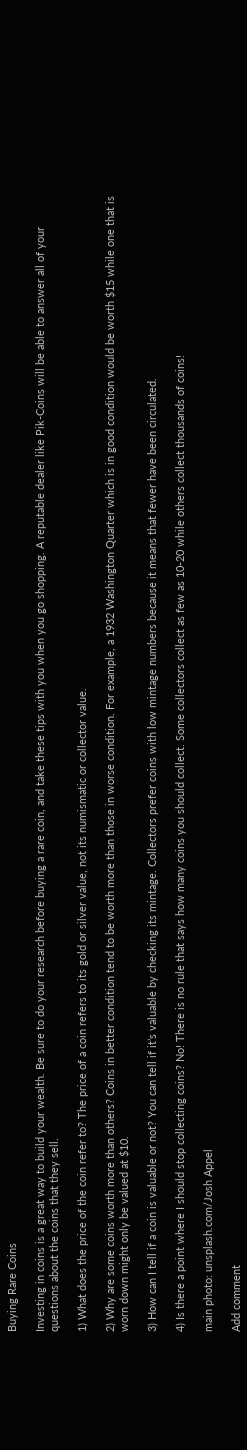Buying Rare Coins

Investing in coins is a great way to build your wealth. Be sure to do your research before buying a rare coin, and take these tips with you when you go shopping. A reputable dealer like Pik-Coins will be able to answer all of your questions about the coins that they sell.

1) What does the price of the coin refer to? The price of a coin refers to its gold or silver value, not its numismatic or collector value.

2) Why are some coins worth more than others? Coins in better condition tend to be worth more than those in worse condition. For example, a 1932 Washington Quarter which is in good condition would be worth $15 while one that is worn down might only be valued at $10.

3) How can I tell if a coin is valuable or not? You can tell if it’s valuable by checking its mintage. Collectors prefer coins with low mintage numbers because it means that fewer have been circulated.

4) Is there a point where I should stop collecting coins? No! There is no rule that says how many coins you should collect. Some collectors collect as few as 10-20 while others collect thousands of coins!

main photo: unsplash.com/Josh Appel

Add comment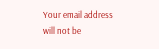Your email address will not be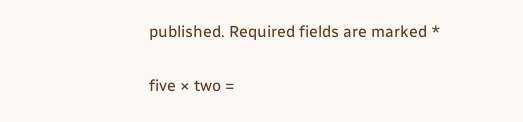published. Required fields are marked *


five × two =